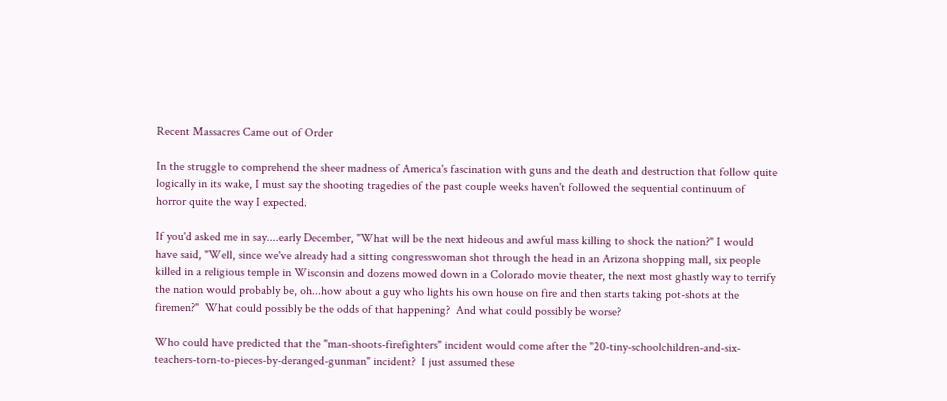Recent Massacres Came out of Order

In the struggle to comprehend the sheer madness of America's fascination with guns and the death and destruction that follow quite logically in its wake, I must say the shooting tragedies of the past couple weeks haven't followed the sequential continuum of horror quite the way I expected.

If you'd asked me in say....early December, "What will be the next hideous and awful mass killing to shock the nation?" I would have said, "Well, since we've already had a sitting congresswoman shot through the head in an Arizona shopping mall, six people killed in a religious temple in Wisconsin and dozens mowed down in a Colorado movie theater, the next most ghastly way to terrify the nation would probably be, oh...how about a guy who lights his own house on fire and then starts taking pot-shots at the firemen?"  What could possibly be the odds of that happening?  And what could possibly be worse?

Who could have predicted that the "man-shoots-firefighters" incident would come after the "20-tiny-schoolchildren-and-six-teachers-torn-to-pieces-by-deranged-gunman" incident?  I just assumed these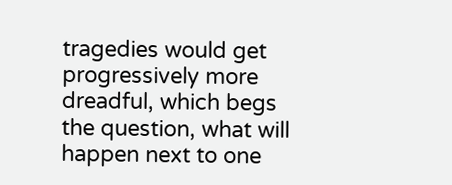tragedies would get progressively more dreadful, which begs the question, what will happen next to one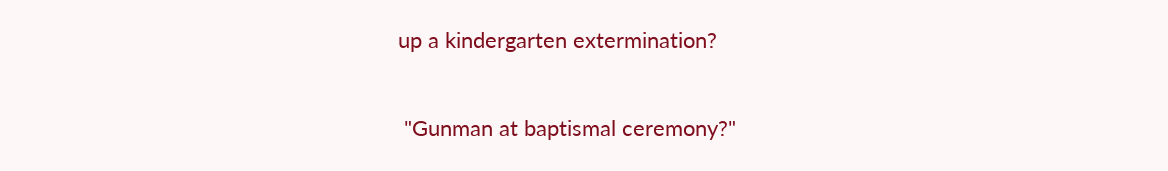up a kindergarten extermination?

 "Gunman at baptismal ceremony?"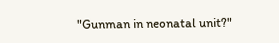"Gunman in neonatal unit?"